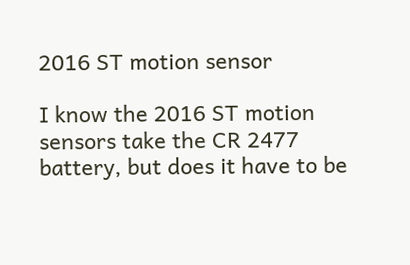2016 ST motion sensor

I know the 2016 ST motion sensors take the CR 2477 battery, but does it have to be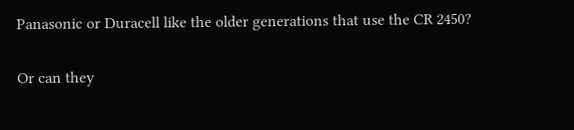Panasonic or Duracell like the older generations that use the CR 2450?

Or can they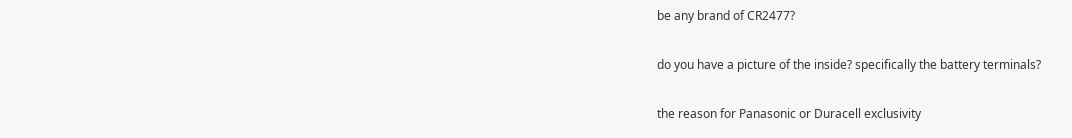be any brand of CR2477?

do you have a picture of the inside? specifically the battery terminals?

the reason for Panasonic or Duracell exclusivity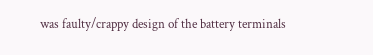was faulty/crappy design of the battery terminals